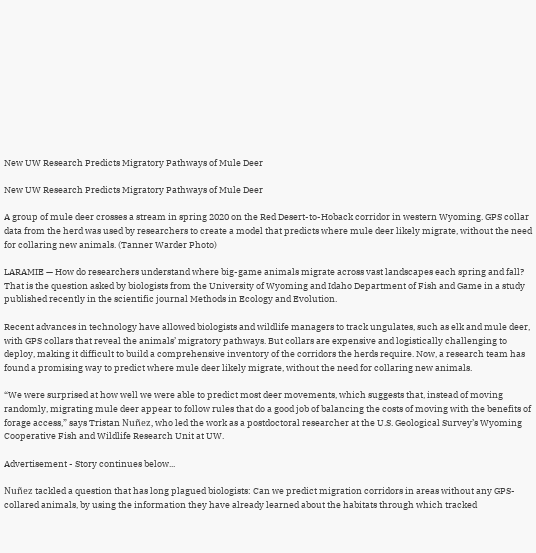New UW Research Predicts Migratory Pathways of Mule Deer

New UW Research Predicts Migratory Pathways of Mule Deer

A group of mule deer crosses a stream in spring 2020 on the Red Desert-to-Hoback corridor in western Wyoming. GPS collar data from the herd was used by researchers to create a model that predicts where mule deer likely migrate, without the need for collaring new animals. (Tanner Warder Photo)

LARAMIE — How do researchers understand where big-game animals migrate across vast landscapes each spring and fall? That is the question asked by biologists from the University of Wyoming and Idaho Department of Fish and Game in a study published recently in the scientific journal Methods in Ecology and Evolution.

Recent advances in technology have allowed biologists and wildlife managers to track ungulates, such as elk and mule deer, with GPS collars that reveal the animals’ migratory pathways. But collars are expensive and logistically challenging to deploy, making it difficult to build a comprehensive inventory of the corridors the herds require. Now, a research team has found a promising way to predict where mule deer likely migrate, without the need for collaring new animals.

“We were surprised at how well we were able to predict most deer movements, which suggests that, instead of moving randomly, migrating mule deer appear to follow rules that do a good job of balancing the costs of moving with the benefits of forage access,” says Tristan Nuñez, who led the work as a postdoctoral researcher at the U.S. Geological Survey’s Wyoming Cooperative Fish and Wildlife Research Unit at UW.

Advertisement - Story continues below...

Nuñez tackled a question that has long plagued biologists: Can we predict migration corridors in areas without any GPS-collared animals, by using the information they have already learned about the habitats through which tracked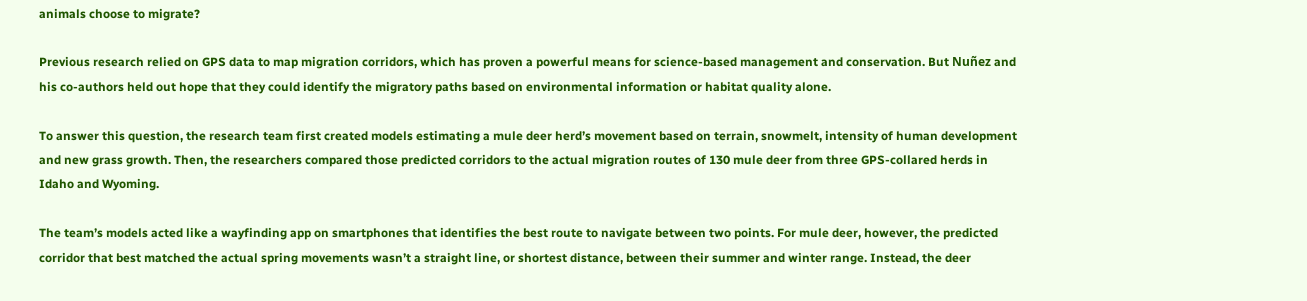animals choose to migrate?

Previous research relied on GPS data to map migration corridors, which has proven a powerful means for science-based management and conservation. But Nuñez and his co-authors held out hope that they could identify the migratory paths based on environmental information or habitat quality alone.

To answer this question, the research team first created models estimating a mule deer herd’s movement based on terrain, snowmelt, intensity of human development and new grass growth. Then, the researchers compared those predicted corridors to the actual migration routes of 130 mule deer from three GPS-collared herds in Idaho and Wyoming.

The team’s models acted like a wayfinding app on smartphones that identifies the best route to navigate between two points. For mule deer, however, the predicted corridor that best matched the actual spring movements wasn’t a straight line, or shortest distance, between their summer and winter range. Instead, the deer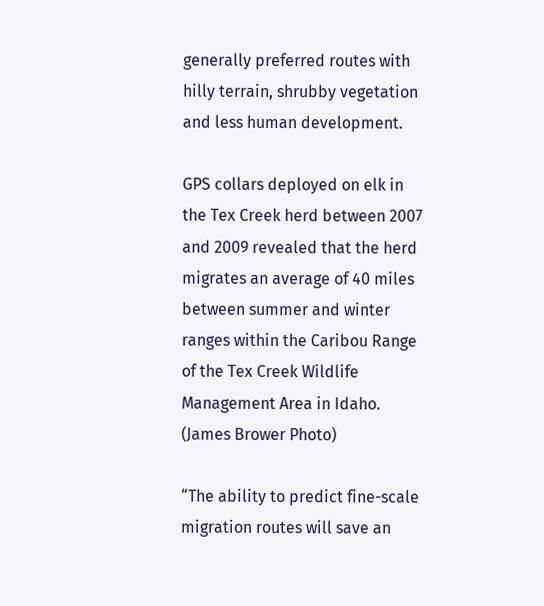generally preferred routes with hilly terrain, shrubby vegetation and less human development.

GPS collars deployed on elk in the Tex Creek herd between 2007 and 2009 revealed that the herd migrates an average of 40 miles between summer and winter ranges within the Caribou Range of the Tex Creek Wildlife Management Area in Idaho. (James Brower Photo)

“The ability to predict fine-scale migration routes will save an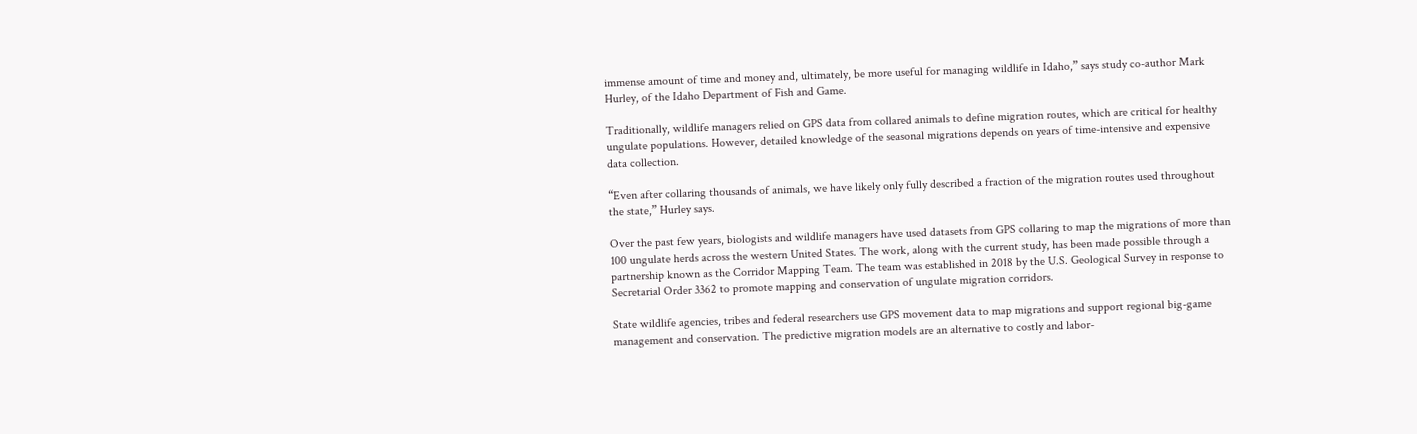immense amount of time and money and, ultimately, be more useful for managing wildlife in Idaho,” says study co-author Mark Hurley, of the Idaho Department of Fish and Game.

Traditionally, wildlife managers relied on GPS data from collared animals to define migration routes, which are critical for healthy ungulate populations. However, detailed knowledge of the seasonal migrations depends on years of time-intensive and expensive data collection.

“Even after collaring thousands of animals, we have likely only fully described a fraction of the migration routes used throughout the state,” Hurley says.

Over the past few years, biologists and wildlife managers have used datasets from GPS collaring to map the migrations of more than 100 ungulate herds across the western United States. The work, along with the current study, has been made possible through a partnership known as the Corridor Mapping Team. The team was established in 2018 by the U.S. Geological Survey in response to Secretarial Order 3362 to promote mapping and conservation of ungulate migration corridors.

State wildlife agencies, tribes and federal researchers use GPS movement data to map migrations and support regional big-game management and conservation. The predictive migration models are an alternative to costly and labor-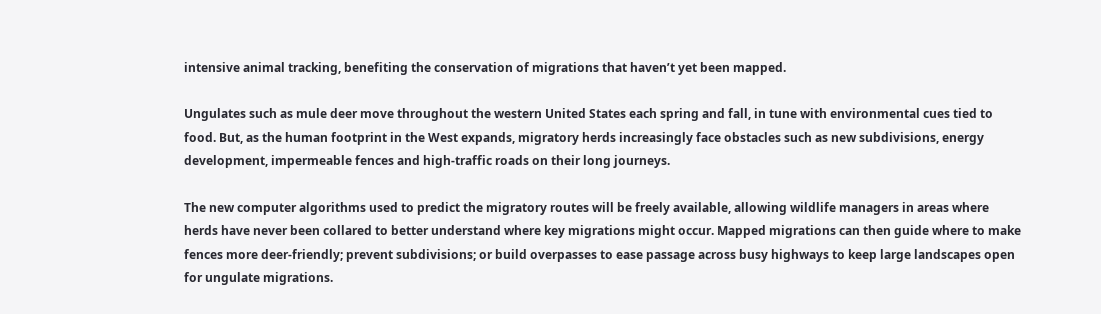intensive animal tracking, benefiting the conservation of migrations that haven’t yet been mapped.

Ungulates such as mule deer move throughout the western United States each spring and fall, in tune with environmental cues tied to food. But, as the human footprint in the West expands, migratory herds increasingly face obstacles such as new subdivisions, energy development, impermeable fences and high-traffic roads on their long journeys.

The new computer algorithms used to predict the migratory routes will be freely available, allowing wildlife managers in areas where herds have never been collared to better understand where key migrations might occur. Mapped migrations can then guide where to make fences more deer-friendly; prevent subdivisions; or build overpasses to ease passage across busy highways to keep large landscapes open for ungulate migrations.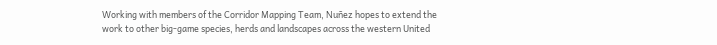Working with members of the Corridor Mapping Team, Nuñez hopes to extend the work to other big-game species, herds and landscapes across the western United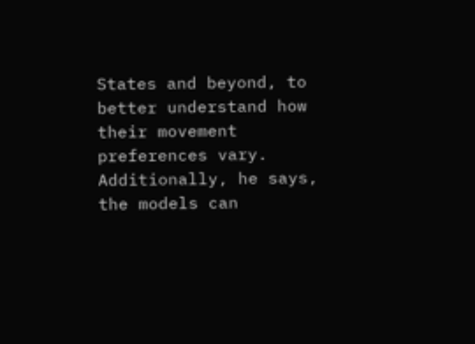States and beyond, to better understand how their movement preferences vary. Additionally, he says, the models can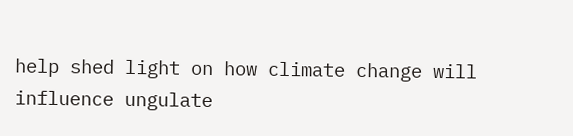help shed light on how climate change will influence ungulate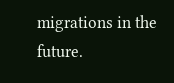migrations in the future.